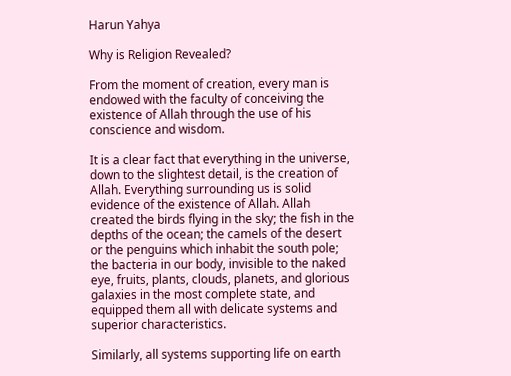Harun Yahya

Why is Religion Revealed?

From the moment of creation, every man is endowed with the faculty of conceiving the existence of Allah through the use of his conscience and wisdom.

It is a clear fact that everything in the universe, down to the slightest detail, is the creation of Allah. Everything surrounding us is solid evidence of the existence of Allah. Allah created the birds flying in the sky; the fish in the depths of the ocean; the camels of the desert or the penguins which inhabit the south pole; the bacteria in our body, invisible to the naked eye, fruits, plants, clouds, planets, and glorious galaxies in the most complete state, and equipped them all with delicate systems and superior characteristics.

Similarly, all systems supporting life on earth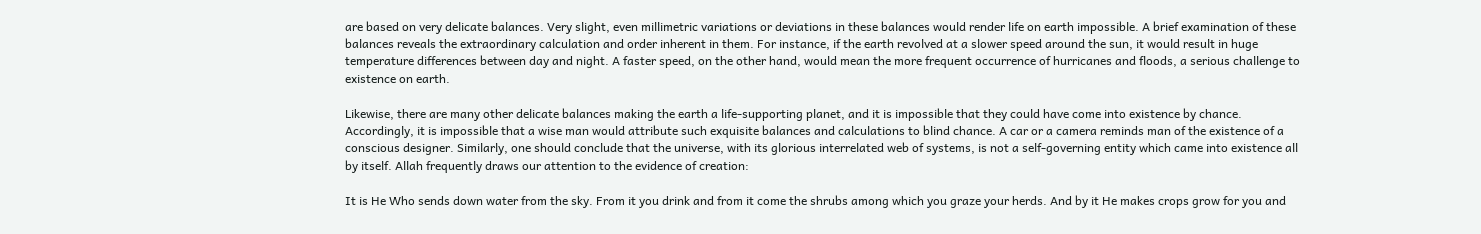are based on very delicate balances. Very slight, even millimetric variations or deviations in these balances would render life on earth impossible. A brief examination of these balances reveals the extraordinary calculation and order inherent in them. For instance, if the earth revolved at a slower speed around the sun, it would result in huge temperature differences between day and night. A faster speed, on the other hand, would mean the more frequent occurrence of hurricanes and floods, a serious challenge to existence on earth.

Likewise, there are many other delicate balances making the earth a life-supporting planet, and it is impossible that they could have come into existence by chance. Accordingly, it is impossible that a wise man would attribute such exquisite balances and calculations to blind chance. A car or a camera reminds man of the existence of a conscious designer. Similarly, one should conclude that the universe, with its glorious interrelated web of systems, is not a self-governing entity which came into existence all by itself. Allah frequently draws our attention to the evidence of creation:

It is He Who sends down water from the sky. From it you drink and from it come the shrubs among which you graze your herds. And by it He makes crops grow for you and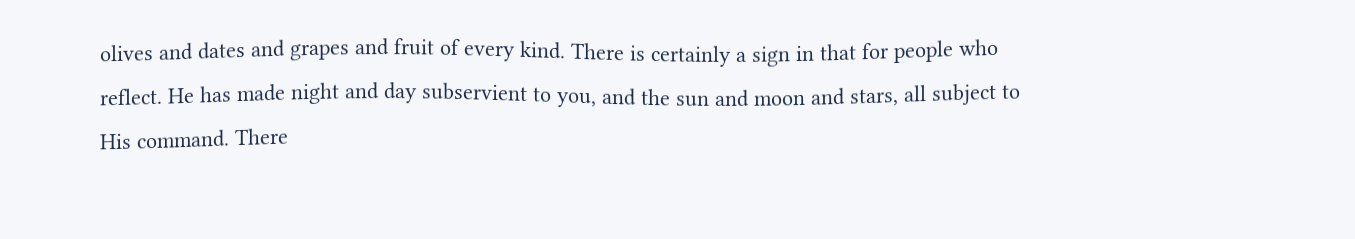olives and dates and grapes and fruit of every kind. There is certainly a sign in that for people who reflect. He has made night and day subservient to you, and the sun and moon and stars, all subject to His command. There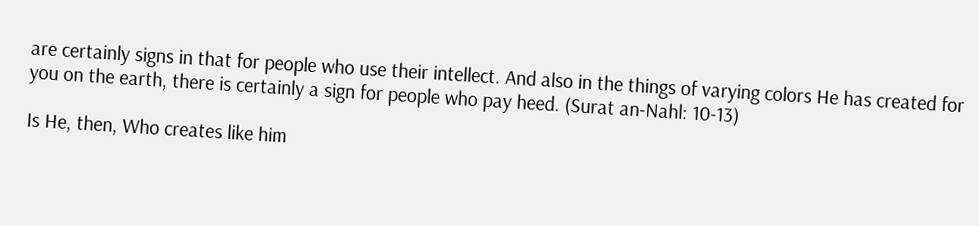are certainly signs in that for people who use their intellect. And also in the things of varying colors He has created for you on the earth, there is certainly a sign for people who pay heed. (Surat an-Nahl: 10-13)

Is He, then, Who creates like him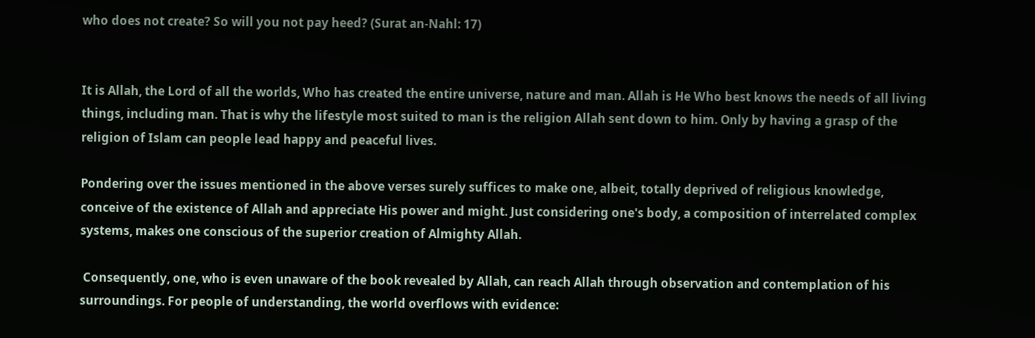who does not create? So will you not pay heed? (Surat an-Nahl: 17)


It is Allah, the Lord of all the worlds, Who has created the entire universe, nature and man. Allah is He Who best knows the needs of all living things, including man. That is why the lifestyle most suited to man is the religion Allah sent down to him. Only by having a grasp of the religion of Islam can people lead happy and peaceful lives.

Pondering over the issues mentioned in the above verses surely suffices to make one, albeit, totally deprived of religious knowledge, conceive of the existence of Allah and appreciate His power and might. Just considering one's body, a composition of interrelated complex systems, makes one conscious of the superior creation of Almighty Allah.

 Consequently, one, who is even unaware of the book revealed by Allah, can reach Allah through observation and contemplation of his surroundings. For people of understanding, the world overflows with evidence: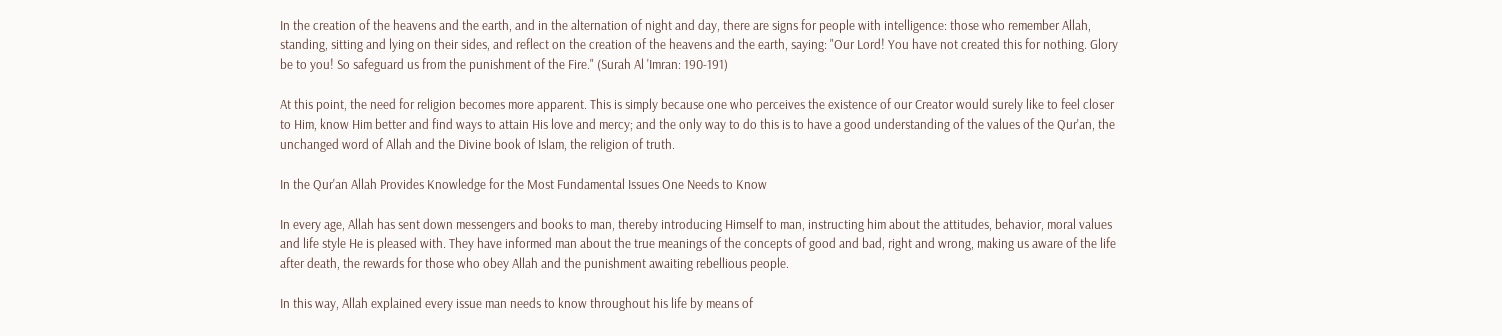In the creation of the heavens and the earth, and in the alternation of night and day, there are signs for people with intelligence: those who remember Allah, standing, sitting and lying on their sides, and reflect on the creation of the heavens and the earth, saying: "Our Lord! You have not created this for nothing. Glory be to you! So safeguard us from the punishment of the Fire." (Surah Al 'Imran: 190-191)

At this point, the need for religion becomes more apparent. This is simply because one who perceives the existence of our Creator would surely like to feel closer to Him, know Him better and find ways to attain His love and mercy; and the only way to do this is to have a good understanding of the values of the Qur'an, the unchanged word of Allah and the Divine book of Islam, the religion of truth.

In the Qur'an Allah Provides Knowledge for the Most Fundamental Issues One Needs to Know

In every age, Allah has sent down messengers and books to man, thereby introducing Himself to man, instructing him about the attitudes, behavior, moral values and life style He is pleased with. They have informed man about the true meanings of the concepts of good and bad, right and wrong, making us aware of the life after death, the rewards for those who obey Allah and the punishment awaiting rebellious people.

In this way, Allah explained every issue man needs to know throughout his life by means of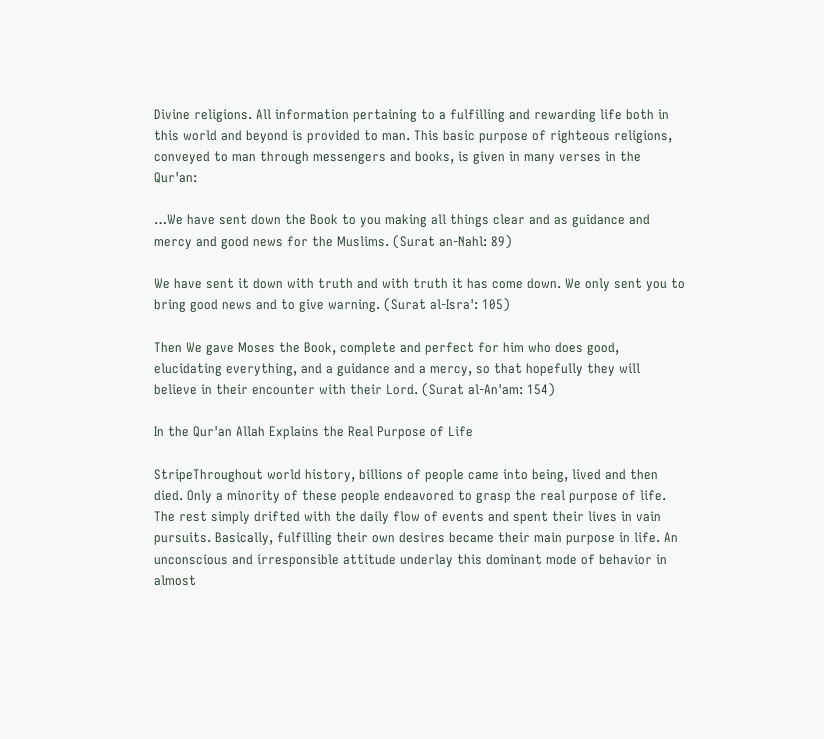Divine religions. All information pertaining to a fulfilling and rewarding life both in this world and beyond is provided to man. This basic purpose of righteous religions, conveyed to man through messengers and books, is given in many verses in the Qur'an:

…We have sent down the Book to you making all things clear and as guidance and mercy and good news for the Muslims. (Surat an-Nahl: 89)

We have sent it down with truth and with truth it has come down. We only sent you to bring good news and to give warning. (Surat al-Isra': 105)

Then We gave Moses the Book, complete and perfect for him who does good, elucidating everything, and a guidance and a mercy, so that hopefully they will believe in their encounter with their Lord. (Surat al-An'am: 154)

In the Qur'an Allah Explains the Real Purpose of Life

StripeThroughout world history, billions of people came into being, lived and then died. Only a minority of these people endeavored to grasp the real purpose of life. The rest simply drifted with the daily flow of events and spent their lives in vain pursuits. Basically, fulfilling their own desires became their main purpose in life. An unconscious and irresponsible attitude underlay this dominant mode of behavior in almost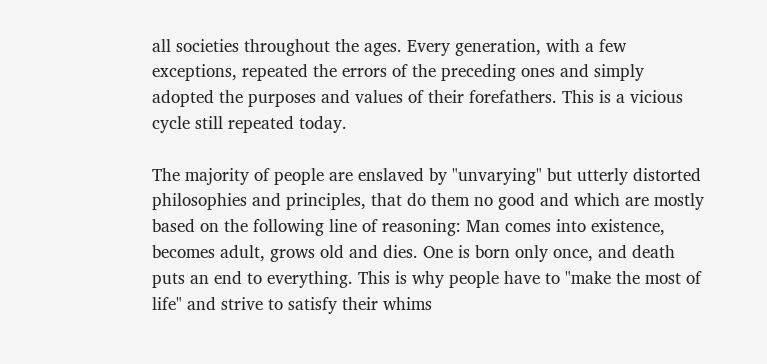all societies throughout the ages. Every generation, with a few exceptions, repeated the errors of the preceding ones and simply adopted the purposes and values of their forefathers. This is a vicious cycle still repeated today.

The majority of people are enslaved by "unvarying" but utterly distorted philosophies and principles, that do them no good and which are mostly based on the following line of reasoning: Man comes into existence, becomes adult, grows old and dies. One is born only once, and death puts an end to everything. This is why people have to "make the most of life" and strive to satisfy their whims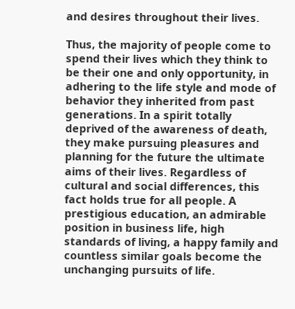and desires throughout their lives.

Thus, the majority of people come to spend their lives which they think to be their one and only opportunity, in adhering to the life style and mode of behavior they inherited from past generations. In a spirit totally deprived of the awareness of death, they make pursuing pleasures and planning for the future the ultimate aims of their lives. Regardless of cultural and social differences, this fact holds true for all people. A prestigious education, an admirable position in business life, high standards of living, a happy family and countless similar goals become the unchanging pursuits of life.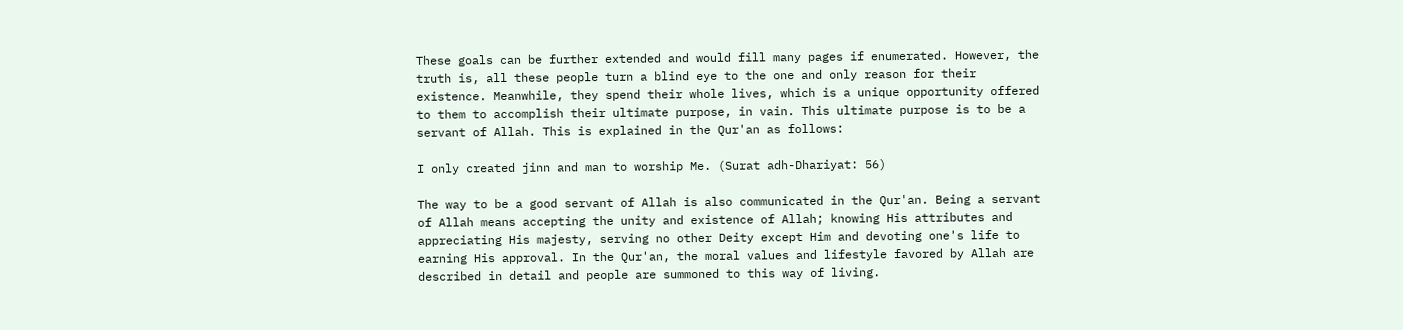These goals can be further extended and would fill many pages if enumerated. However, the truth is, all these people turn a blind eye to the one and only reason for their existence. Meanwhile, they spend their whole lives, which is a unique opportunity offered to them to accomplish their ultimate purpose, in vain. This ultimate purpose is to be a servant of Allah. This is explained in the Qur'an as follows:

I only created jinn and man to worship Me. (Surat adh-Dhariyat: 56)

The way to be a good servant of Allah is also communicated in the Qur'an. Being a servant of Allah means accepting the unity and existence of Allah; knowing His attributes and appreciating His majesty, serving no other Deity except Him and devoting one's life to earning His approval. In the Qur'an, the moral values and lifestyle favored by Allah are described in detail and people are summoned to this way of living.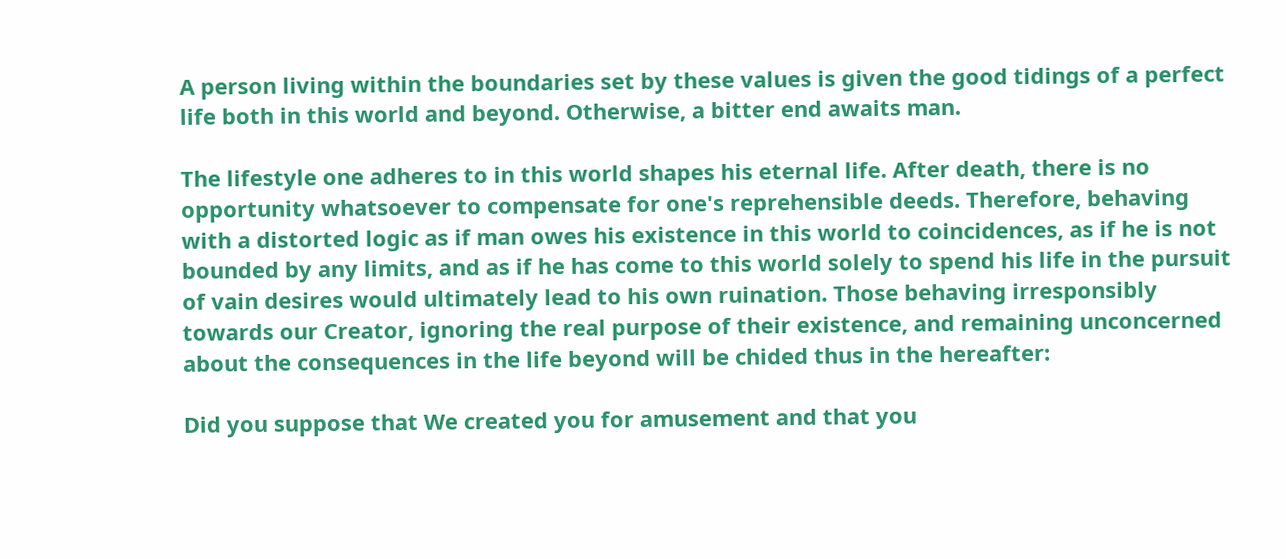A person living within the boundaries set by these values is given the good tidings of a perfect life both in this world and beyond. Otherwise, a bitter end awaits man.

The lifestyle one adheres to in this world shapes his eternal life. After death, there is no opportunity whatsoever to compensate for one's reprehensible deeds. Therefore, behaving with a distorted logic as if man owes his existence in this world to coincidences, as if he is not bounded by any limits, and as if he has come to this world solely to spend his life in the pursuit of vain desires would ultimately lead to his own ruination. Those behaving irresponsibly towards our Creator, ignoring the real purpose of their existence, and remaining unconcerned about the consequences in the life beyond will be chided thus in the hereafter:

Did you suppose that We created you for amusement and that you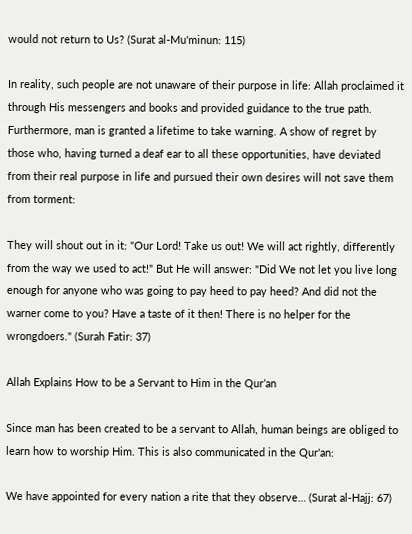would not return to Us? (Surat al-Mu'minun: 115)

In reality, such people are not unaware of their purpose in life: Allah proclaimed it through His messengers and books and provided guidance to the true path. Furthermore, man is granted a lifetime to take warning. A show of regret by those who, having turned a deaf ear to all these opportunities, have deviated from their real purpose in life and pursued their own desires will not save them from torment:

They will shout out in it: "Our Lord! Take us out! We will act rightly, differently from the way we used to act!" But He will answer: "Did We not let you live long enough for anyone who was going to pay heed to pay heed? And did not the warner come to you? Have a taste of it then! There is no helper for the wrongdoers." (Surah Fatir: 37)

Allah Explains How to be a Servant to Him in the Qur’an

Since man has been created to be a servant to Allah, human beings are obliged to learn how to worship Him. This is also communicated in the Qur'an:

We have appointed for every nation a rite that they observe… (Surat al-Hajj: 67)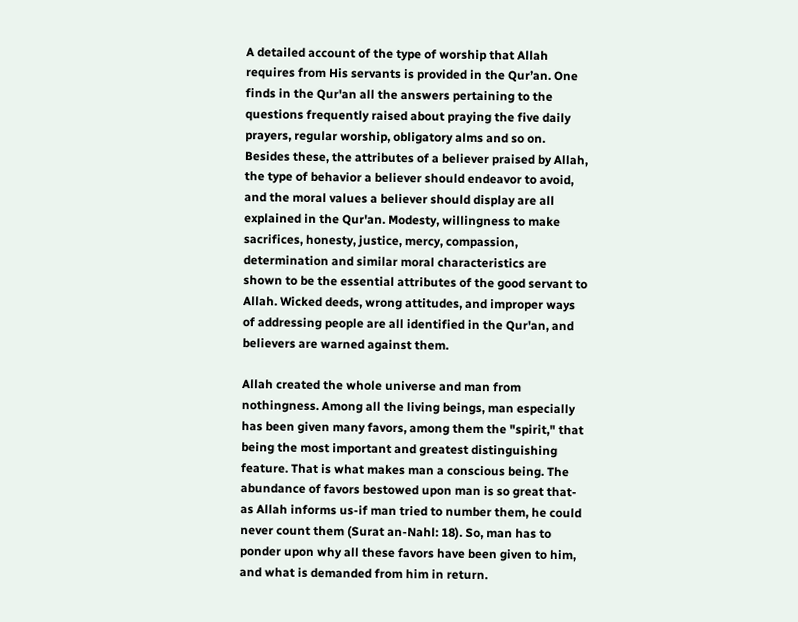A detailed account of the type of worship that Allah requires from His servants is provided in the Qur’an. One finds in the Qur'an all the answers pertaining to the questions frequently raised about praying the five daily prayers, regular worship, obligatory alms and so on. Besides these, the attributes of a believer praised by Allah, the type of behavior a believer should endeavor to avoid, and the moral values a believer should display are all explained in the Qur'an. Modesty, willingness to make sacrifices, honesty, justice, mercy, compassion, determination and similar moral characteristics are shown to be the essential attributes of the good servant to Allah. Wicked deeds, wrong attitudes, and improper ways of addressing people are all identified in the Qur'an, and believers are warned against them.

Allah created the whole universe and man from nothingness. Among all the living beings, man especially has been given many favors, among them the "spirit," that being the most important and greatest distinguishing feature. That is what makes man a conscious being. The abundance of favors bestowed upon man is so great that-as Allah informs us-if man tried to number them, he could never count them (Surat an-Nahl: 18). So, man has to ponder upon why all these favors have been given to him, and what is demanded from him in return.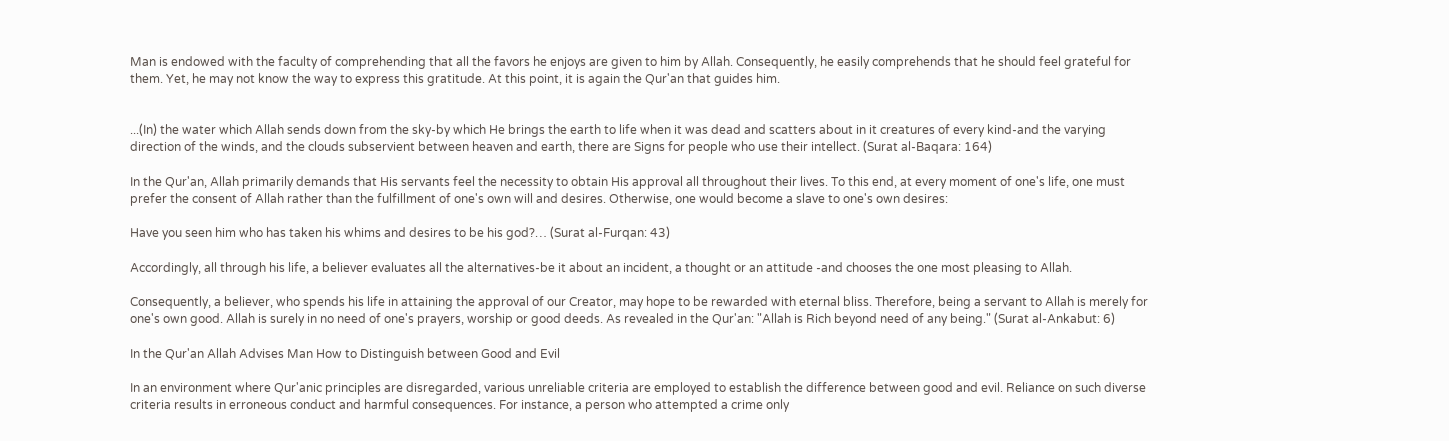Man is endowed with the faculty of comprehending that all the favors he enjoys are given to him by Allah. Consequently, he easily comprehends that he should feel grateful for them. Yet, he may not know the way to express this gratitude. At this point, it is again the Qur'an that guides him.


...(In) the water which Allah sends down from the sky-by which He brings the earth to life when it was dead and scatters about in it creatures of every kind-and the varying direction of the winds, and the clouds subservient between heaven and earth, there are Signs for people who use their intellect. (Surat al-Baqara: 164)

In the Qur'an, Allah primarily demands that His servants feel the necessity to obtain His approval all throughout their lives. To this end, at every moment of one's life, one must prefer the consent of Allah rather than the fulfillment of one's own will and desires. Otherwise, one would become a slave to one's own desires:

Have you seen him who has taken his whims and desires to be his god?… (Surat al-Furqan: 43)

Accordingly, all through his life, a believer evaluates all the alternatives-be it about an incident, a thought or an attitude -and chooses the one most pleasing to Allah.

Consequently, a believer, who spends his life in attaining the approval of our Creator, may hope to be rewarded with eternal bliss. Therefore, being a servant to Allah is merely for one's own good. Allah is surely in no need of one's prayers, worship or good deeds. As revealed in the Qur'an: "Allah is Rich beyond need of any being." (Surat al-Ankabut: 6)

In the Qur'an Allah Advises Man How to Distinguish between Good and Evil

In an environment where Qur'anic principles are disregarded, various unreliable criteria are employed to establish the difference between good and evil. Reliance on such diverse criteria results in erroneous conduct and harmful consequences. For instance, a person who attempted a crime only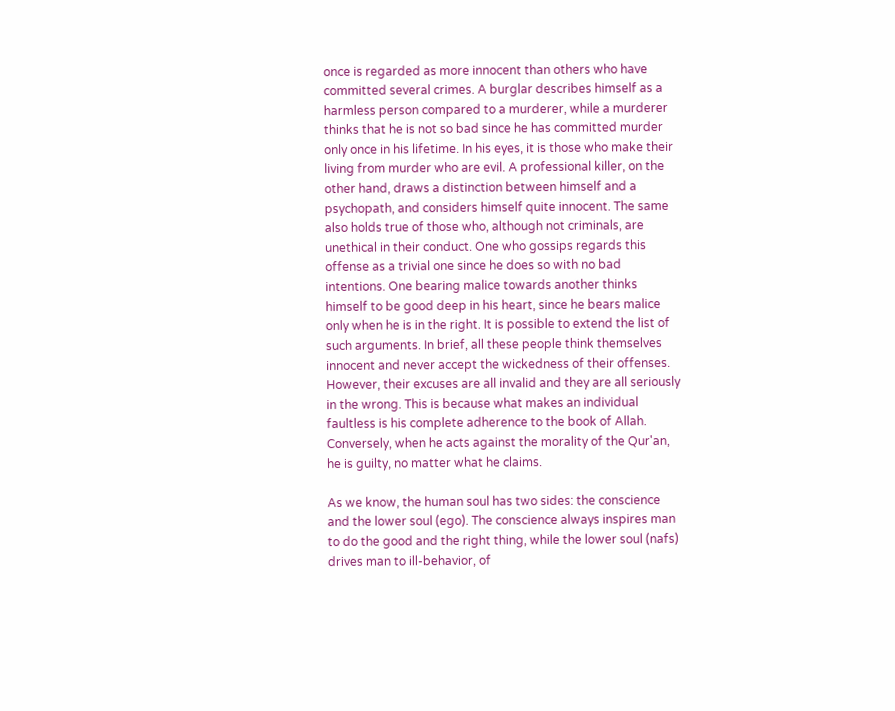once is regarded as more innocent than others who have committed several crimes. A burglar describes himself as a harmless person compared to a murderer, while a murderer thinks that he is not so bad since he has committed murder only once in his lifetime. In his eyes, it is those who make their living from murder who are evil. A professional killer, on the other hand, draws a distinction between himself and a psychopath, and considers himself quite innocent. The same also holds true of those who, although not criminals, are unethical in their conduct. One who gossips regards this offense as a trivial one since he does so with no bad intentions. One bearing malice towards another thinks himself to be good deep in his heart, since he bears malice only when he is in the right. It is possible to extend the list of such arguments. In brief, all these people think themselves innocent and never accept the wickedness of their offenses. However, their excuses are all invalid and they are all seriously in the wrong. This is because what makes an individual faultless is his complete adherence to the book of Allah. Conversely, when he acts against the morality of the Qur'an, he is guilty, no matter what he claims.

As we know, the human soul has two sides: the conscience and the lower soul (ego). The conscience always inspires man to do the good and the right thing, while the lower soul (nafs) drives man to ill-behavior, of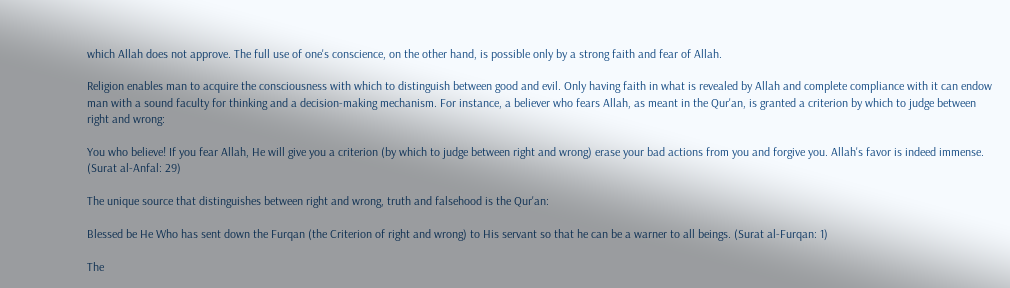which Allah does not approve. The full use of one's conscience, on the other hand, is possible only by a strong faith and fear of Allah.

Religion enables man to acquire the consciousness with which to distinguish between good and evil. Only having faith in what is revealed by Allah and complete compliance with it can endow man with a sound faculty for thinking and a decision-making mechanism. For instance, a believer who fears Allah, as meant in the Qur'an, is granted a criterion by which to judge between right and wrong:

You who believe! If you fear Allah, He will give you a criterion (by which to judge between right and wrong) erase your bad actions from you and forgive you. Allah's favor is indeed immense. (Surat al-Anfal: 29)

The unique source that distinguishes between right and wrong, truth and falsehood is the Qur'an:

Blessed be He Who has sent down the Furqan (the Criterion of right and wrong) to His servant so that he can be a warner to all beings. (Surat al-Furqan: 1)

The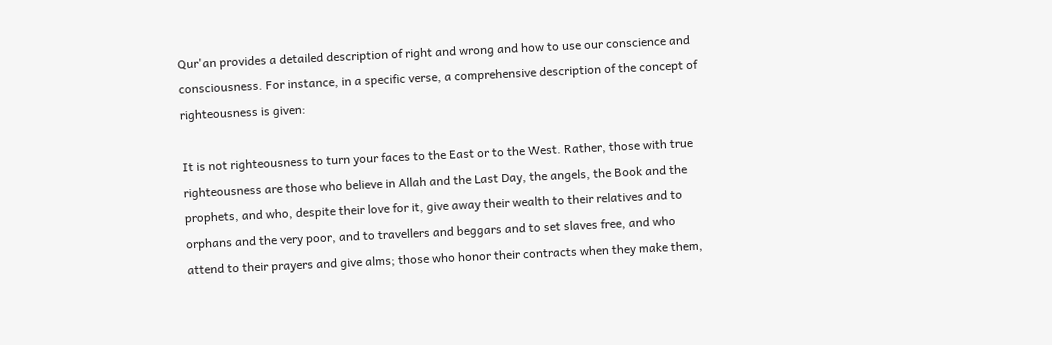Qur'an provides a detailed description of right and wrong and how to use our conscience and consciousness. For instance, in a specific verse, a comprehensive description of the concept of righteousness is given:

It is not righteousness to turn your faces to the East or to the West. Rather, those with true righteousness are those who believe in Allah and the Last Day, the angels, the Book and the prophets, and who, despite their love for it, give away their wealth to their relatives and to orphans and the very poor, and to travellers and beggars and to set slaves free, and who attend to their prayers and give alms; those who honor their contracts when they make them,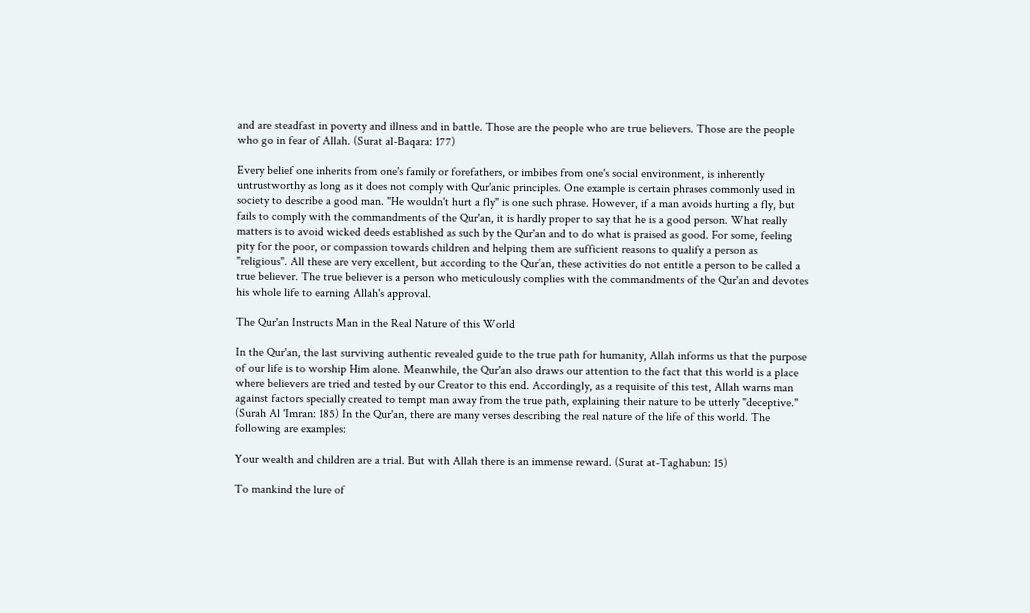and are steadfast in poverty and illness and in battle. Those are the people who are true believers. Those are the people who go in fear of Allah. (Surat al-Baqara: 177)

Every belief one inherits from one's family or forefathers, or imbibes from one's social environment, is inherently untrustworthy as long as it does not comply with Qur'anic principles. One example is certain phrases commonly used in society to describe a good man. "He wouldn't hurt a fly" is one such phrase. However, if a man avoids hurting a fly, but fails to comply with the commandments of the Qur'an, it is hardly proper to say that he is a good person. What really matters is to avoid wicked deeds established as such by the Qur'an and to do what is praised as good. For some, feeling pity for the poor, or compassion towards children and helping them are sufficient reasons to qualify a person as "religious". All these are very excellent, but according to the Qur’an, these activities do not entitle a person to be called a true believer. The true believer is a person who meticulously complies with the commandments of the Qur'an and devotes his whole life to earning Allah's approval.

The Qur'an Instructs Man in the Real Nature of this World

In the Qur'an, the last surviving authentic revealed guide to the true path for humanity, Allah informs us that the purpose of our life is to worship Him alone. Meanwhile, the Qur'an also draws our attention to the fact that this world is a place where believers are tried and tested by our Creator to this end. Accordingly, as a requisite of this test, Allah warns man against factors specially created to tempt man away from the true path, explaining their nature to be utterly "deceptive." (Surah Al 'Imran: 185) In the Qur'an, there are many verses describing the real nature of the life of this world. The following are examples:

Your wealth and children are a trial. But with Allah there is an immense reward. (Surat at-Taghabun: 15)

To mankind the lure of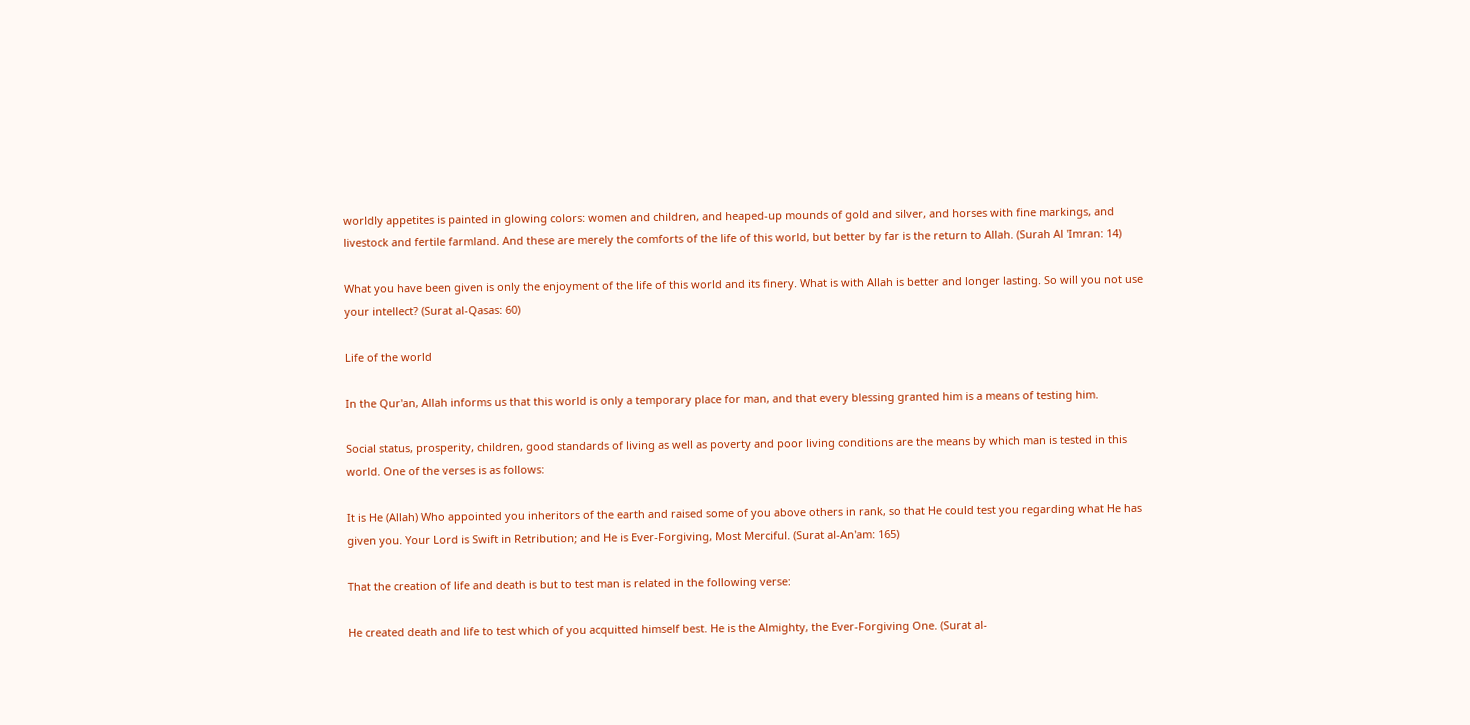worldly appetites is painted in glowing colors: women and children, and heaped-up mounds of gold and silver, and horses with fine markings, and livestock and fertile farmland. And these are merely the comforts of the life of this world, but better by far is the return to Allah. (Surah Al 'Imran: 14)

What you have been given is only the enjoyment of the life of this world and its finery. What is with Allah is better and longer lasting. So will you not use your intellect? (Surat al-Qasas: 60)

Life of the world

In the Qur'an, Allah informs us that this world is only a temporary place for man, and that every blessing granted him is a means of testing him.

Social status, prosperity, children, good standards of living as well as poverty and poor living conditions are the means by which man is tested in this world. One of the verses is as follows:

It is He (Allah) Who appointed you inheritors of the earth and raised some of you above others in rank, so that He could test you regarding what He has given you. Your Lord is Swift in Retribution; and He is Ever-Forgiving, Most Merciful. (Surat al-An'am: 165)

That the creation of life and death is but to test man is related in the following verse:

He created death and life to test which of you acquitted himself best. He is the Almighty, the Ever-Forgiving One. (Surat al-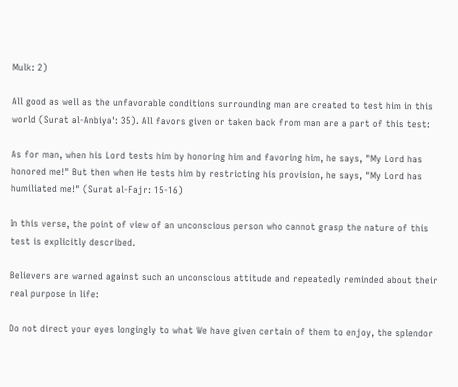Mulk: 2)

All good as well as the unfavorable conditions surrounding man are created to test him in this world (Surat al-Anbiya': 35). All favors given or taken back from man are a part of this test:

As for man, when his Lord tests him by honoring him and favoring him, he says, "My Lord has honored me!" But then when He tests him by restricting his provision, he says, "My Lord has humiliated me!" (Surat al-Fajr: 15-16)

In this verse, the point of view of an unconscious person who cannot grasp the nature of this test is explicitly described.

Believers are warned against such an unconscious attitude and repeatedly reminded about their real purpose in life:

Do not direct your eyes longingly to what We have given certain of them to enjoy, the splendor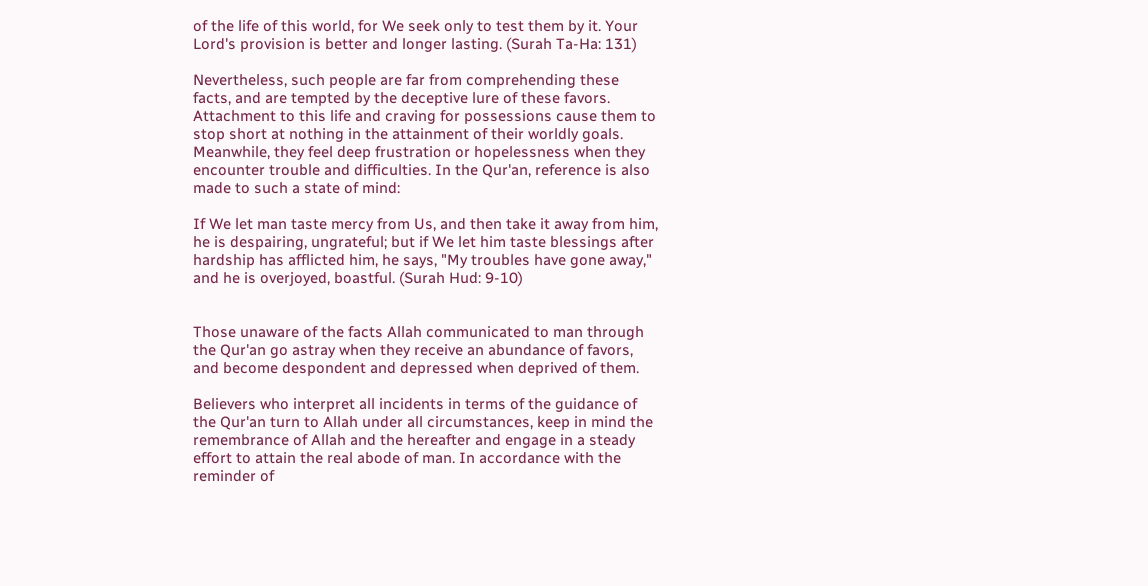of the life of this world, for We seek only to test them by it. Your Lord's provision is better and longer lasting. (Surah Ta-Ha: 131)

Nevertheless, such people are far from comprehending these facts, and are tempted by the deceptive lure of these favors. Attachment to this life and craving for possessions cause them to stop short at nothing in the attainment of their worldly goals. Meanwhile, they feel deep frustration or hopelessness when they encounter trouble and difficulties. In the Qur'an, reference is also made to such a state of mind:

If We let man taste mercy from Us, and then take it away from him, he is despairing, ungrateful; but if We let him taste blessings after hardship has afflicted him, he says, "My troubles have gone away," and he is overjoyed, boastful. (Surah Hud: 9-10)


Those unaware of the facts Allah communicated to man through the Qur'an go astray when they receive an abundance of favors, and become despondent and depressed when deprived of them.

Believers who interpret all incidents in terms of the guidance of the Qur'an turn to Allah under all circumstances, keep in mind the remembrance of Allah and the hereafter and engage in a steady effort to attain the real abode of man. In accordance with the reminder of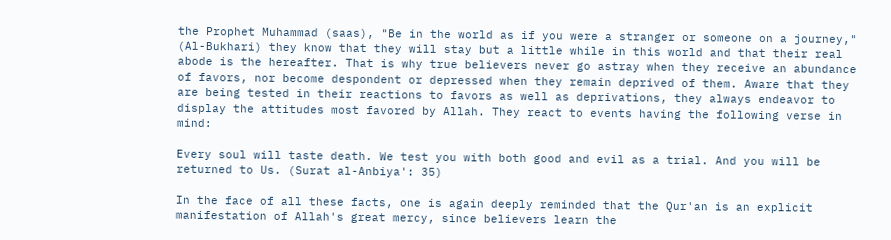the Prophet Muhammad (saas), "Be in the world as if you were a stranger or someone on a journey," (Al-Bukhari) they know that they will stay but a little while in this world and that their real abode is the hereafter. That is why true believers never go astray when they receive an abundance of favors, nor become despondent or depressed when they remain deprived of them. Aware that they are being tested in their reactions to favors as well as deprivations, they always endeavor to display the attitudes most favored by Allah. They react to events having the following verse in mind:

Every soul will taste death. We test you with both good and evil as a trial. And you will be returned to Us. (Surat al-Anbiya': 35)

In the face of all these facts, one is again deeply reminded that the Qur'an is an explicit manifestation of Allah's great mercy, since believers learn the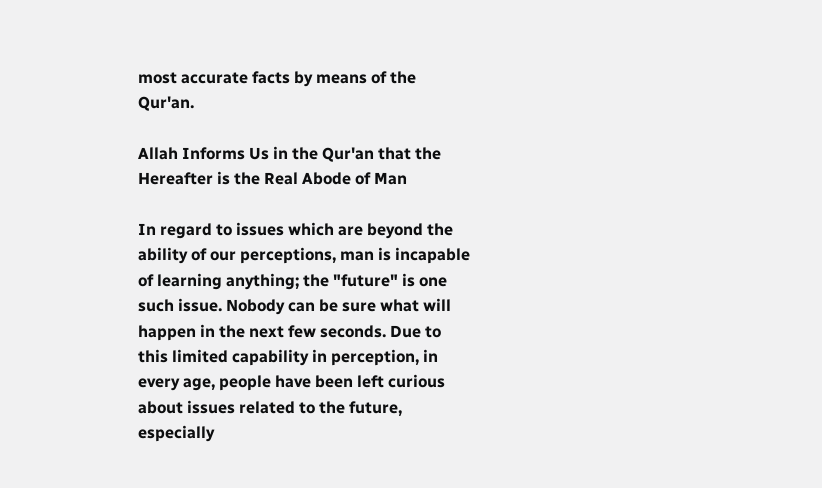most accurate facts by means of the Qur'an.

Allah Informs Us in the Qur'an that the Hereafter is the Real Abode of Man

In regard to issues which are beyond the ability of our perceptions, man is incapable of learning anything; the "future" is one such issue. Nobody can be sure what will happen in the next few seconds. Due to this limited capability in perception, in every age, people have been left curious about issues related to the future, especially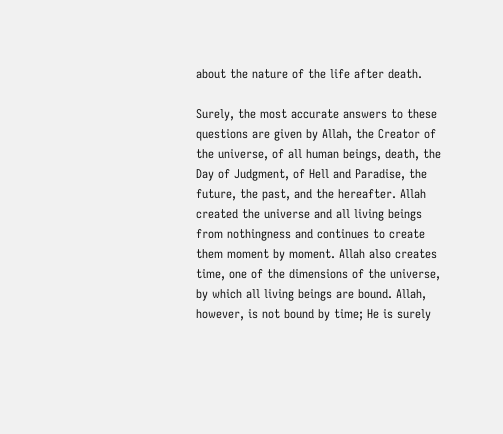about the nature of the life after death.

Surely, the most accurate answers to these questions are given by Allah, the Creator of the universe, of all human beings, death, the Day of Judgment, of Hell and Paradise, the future, the past, and the hereafter. Allah created the universe and all living beings from nothingness and continues to create them moment by moment. Allah also creates time, one of the dimensions of the universe, by which all living beings are bound. Allah, however, is not bound by time; He is surely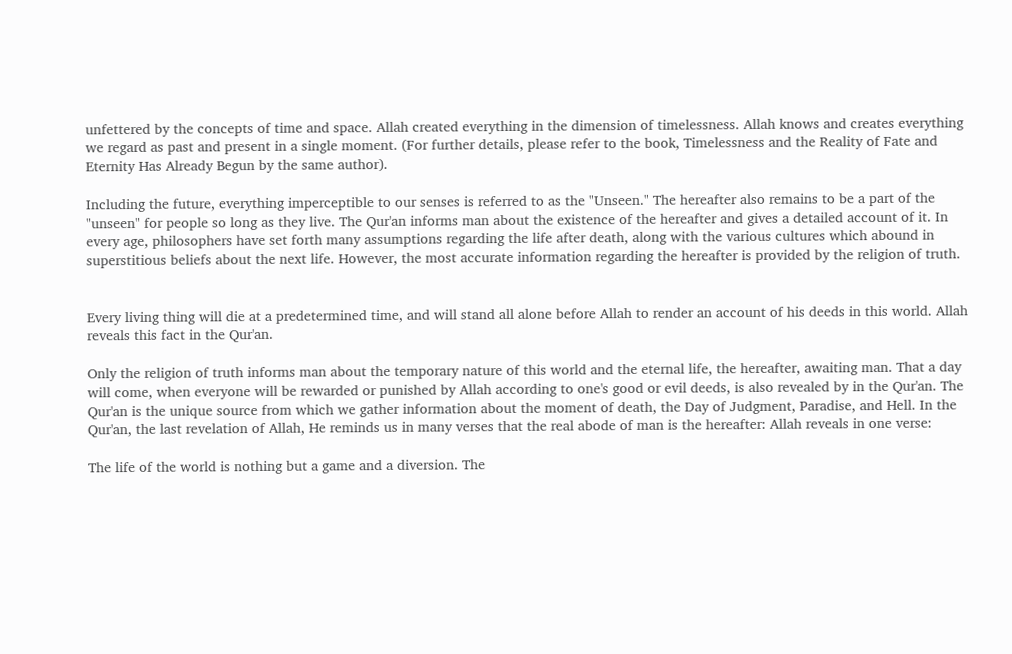unfettered by the concepts of time and space. Allah created everything in the dimension of timelessness. Allah knows and creates everything we regard as past and present in a single moment. (For further details, please refer to the book, Timelessness and the Reality of Fate and Eternity Has Already Begun by the same author).

Including the future, everything imperceptible to our senses is referred to as the "Unseen." The hereafter also remains to be a part of the "unseen" for people so long as they live. The Qur'an informs man about the existence of the hereafter and gives a detailed account of it. In every age, philosophers have set forth many assumptions regarding the life after death, along with the various cultures which abound in superstitious beliefs about the next life. However, the most accurate information regarding the hereafter is provided by the religion of truth.


Every living thing will die at a predetermined time, and will stand all alone before Allah to render an account of his deeds in this world. Allah reveals this fact in the Qur'an.

Only the religion of truth informs man about the temporary nature of this world and the eternal life, the hereafter, awaiting man. That a day will come, when everyone will be rewarded or punished by Allah according to one's good or evil deeds, is also revealed by in the Qur'an. The Qur'an is the unique source from which we gather information about the moment of death, the Day of Judgment, Paradise, and Hell. In the Qur'an, the last revelation of Allah, He reminds us in many verses that the real abode of man is the hereafter: Allah reveals in one verse:

The life of the world is nothing but a game and a diversion. The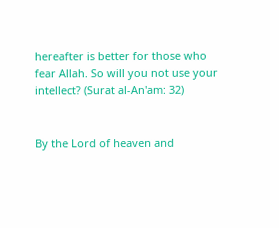hereafter is better for those who fear Allah. So will you not use your intellect? (Surat al-An'am: 32)


By the Lord of heaven and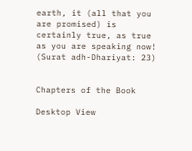earth, it (all that you are promised) is certainly true, as true as you are speaking now! (Surat adh-Dhariyat: 23)


Chapters of the Book

Desktop View